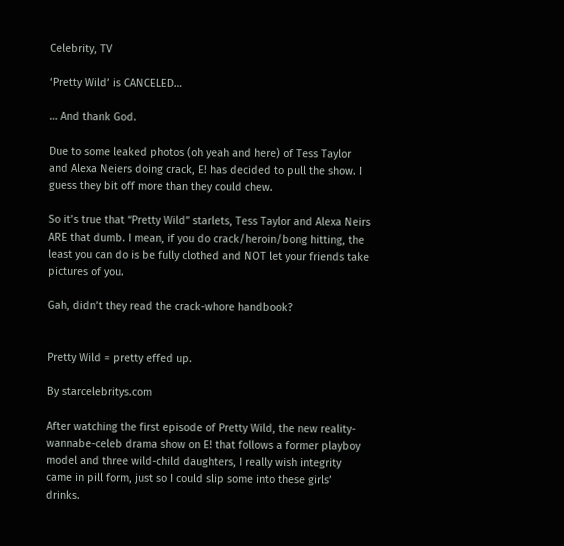Celebrity, TV

‘Pretty Wild’ is CANCELED…

… And thank God.

Due to some leaked photos (oh yeah and here) of Tess Taylor and Alexa Neiers doing crack, E! has decided to pull the show. I guess they bit off more than they could chew.

So it’s true that “Pretty Wild” starlets, Tess Taylor and Alexa Neirs ARE that dumb. I mean, if you do crack/heroin/bong hitting, the least you can do is be fully clothed and NOT let your friends take pictures of you.

Gah, didn’t they read the crack-whore handbook?


Pretty Wild = pretty effed up.

By starcelebritys.com

After watching the first episode of Pretty Wild, the new reality-wannabe-celeb drama show on E! that follows a former playboy model and three wild-child daughters, I really wish integrity came in pill form, just so I could slip some into these girls’ drinks.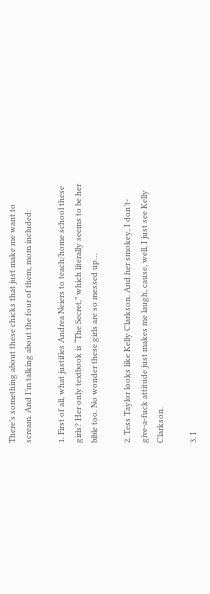There’s something about these chicks that just make me want to scream. And I’m talking about the four of them, mom included:

1. First of all, what justifies Andrea Neiers to teach/home school these girls? Her only textbook is “The Secret,” which literally seems to be her bible too. No wonder these girls are so messed up…

2. Tess Taylor looks like Kelly Clarkson. And her smokey, I don’t-give-a-fuck attitude just makes me laugh, cause, well, I just see Kelly Clarkson.

3. I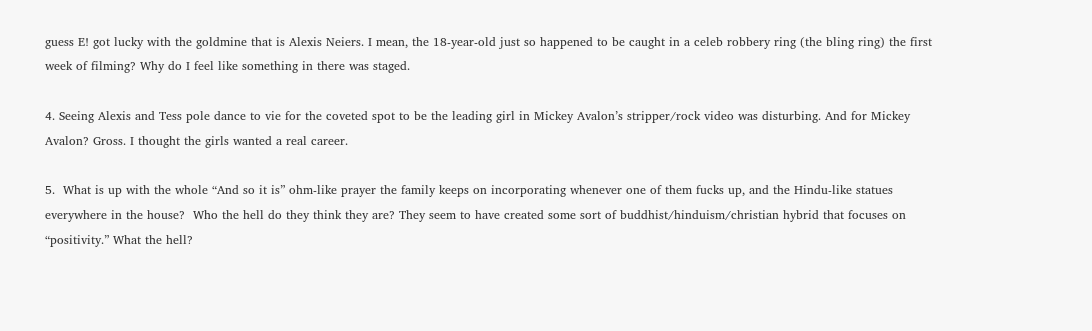guess E! got lucky with the goldmine that is Alexis Neiers. I mean, the 18-year-old just so happened to be caught in a celeb robbery ring (the bling ring) the first week of filming? Why do I feel like something in there was staged.

4. Seeing Alexis and Tess pole dance to vie for the coveted spot to be the leading girl in Mickey Avalon’s stripper/rock video was disturbing. And for Mickey Avalon? Gross. I thought the girls wanted a real career.

5.  What is up with the whole “And so it is” ohm-like prayer the family keeps on incorporating whenever one of them fucks up, and the Hindu-like statues everywhere in the house?  Who the hell do they think they are? They seem to have created some sort of buddhist/hinduism/christian hybrid that focuses on “positivity.” What the hell?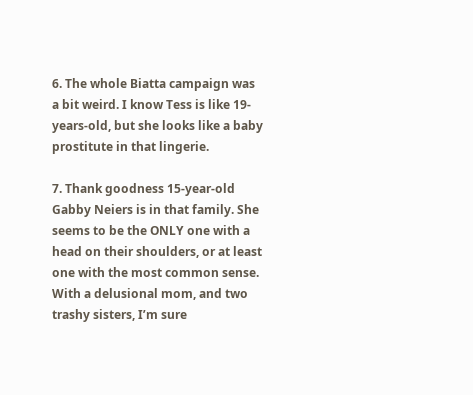6. The whole Biatta campaign was a bit weird. I know Tess is like 19-years-old, but she looks like a baby prostitute in that lingerie.

7. Thank goodness 15-year-old Gabby Neiers is in that family. She seems to be the ONLY one with a head on their shoulders, or at least one with the most common sense. With a delusional mom, and two trashy sisters, I’m sure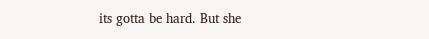its gotta be hard. But she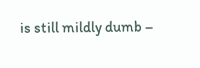is still mildly dumb –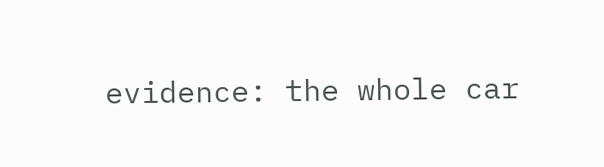evidence: the whole car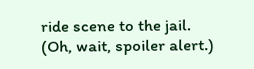ride scene to the jail. (Oh, wait, spoiler alert.)